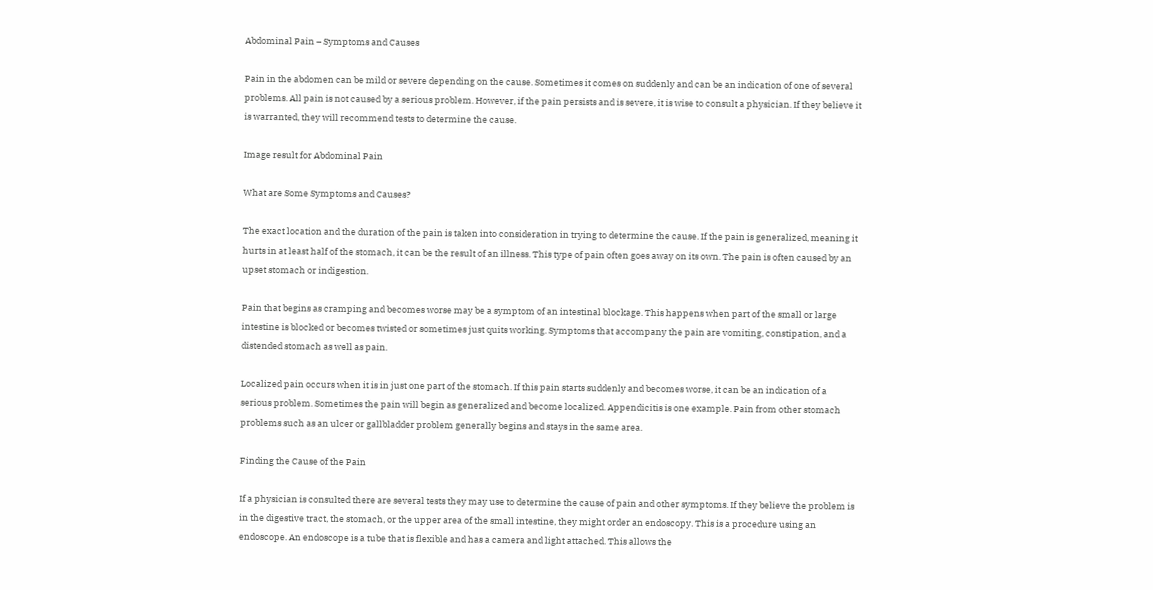Abdominal Pain – Symptoms and Causes

Pain in the abdomen can be mild or severe depending on the cause. Sometimes it comes on suddenly and can be an indication of one of several problems. All pain is not caused by a serious problem. However, if the pain persists and is severe, it is wise to consult a physician. If they believe it is warranted, they will recommend tests to determine the cause.

Image result for Abdominal Pain

What are Some Symptoms and Causes?

The exact location and the duration of the pain is taken into consideration in trying to determine the cause. If the pain is generalized, meaning it hurts in at least half of the stomach, it can be the result of an illness. This type of pain often goes away on its own. The pain is often caused by an upset stomach or indigestion.

Pain that begins as cramping and becomes worse may be a symptom of an intestinal blockage. This happens when part of the small or large intestine is blocked or becomes twisted or sometimes just quits working. Symptoms that accompany the pain are vomiting, constipation, and a distended stomach as well as pain.

Localized pain occurs when it is in just one part of the stomach. If this pain starts suddenly and becomes worse, it can be an indication of a serious problem. Sometimes the pain will begin as generalized and become localized. Appendicitis is one example. Pain from other stomach problems such as an ulcer or gallbladder problem generally begins and stays in the same area.

Finding the Cause of the Pain

If a physician is consulted there are several tests they may use to determine the cause of pain and other symptoms. If they believe the problem is in the digestive tract, the stomach, or the upper area of the small intestine, they might order an endoscopy. This is a procedure using an endoscope. An endoscope is a tube that is flexible and has a camera and light attached. This allows the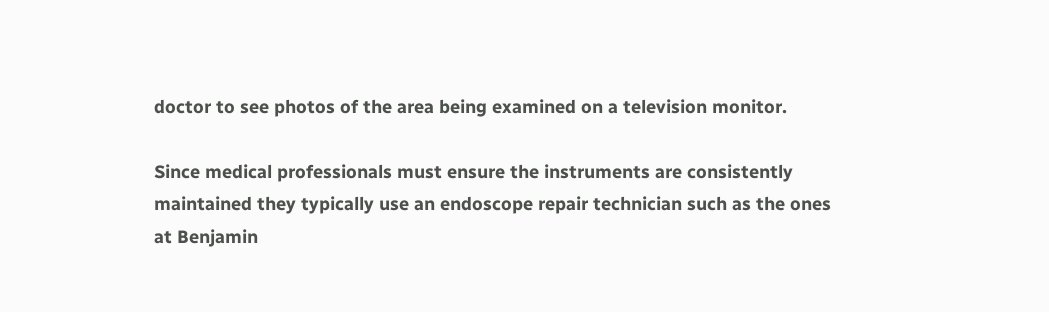doctor to see photos of the area being examined on a television monitor.

Since medical professionals must ensure the instruments are consistently maintained they typically use an endoscope repair technician such as the ones at Benjamin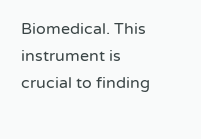Biomedical. This instrument is crucial to finding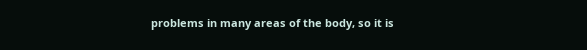problems in many areas of the body, so it is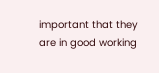important that they are in good working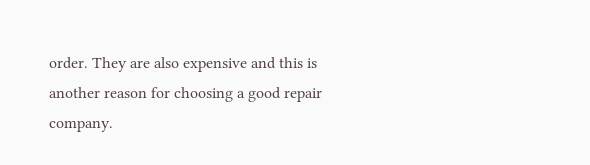order. They are also expensive and this is another reason for choosing a good repair company.